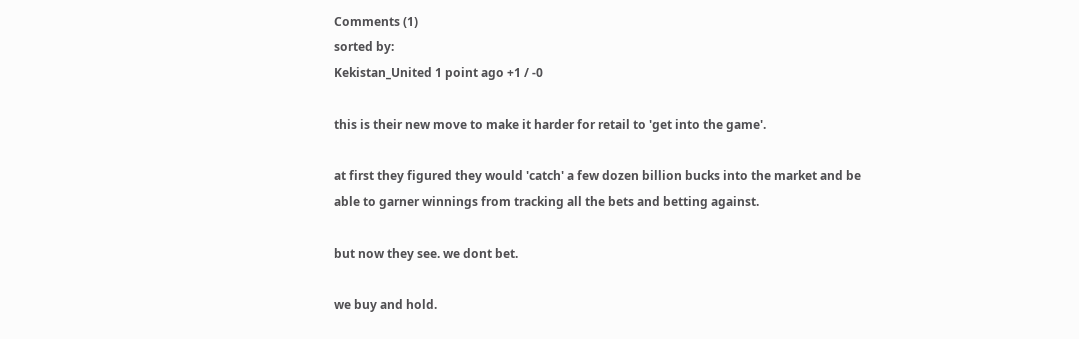Comments (1)
sorted by:
Kekistan_United 1 point ago +1 / -0

this is their new move to make it harder for retail to 'get into the game'.

at first they figured they would 'catch' a few dozen billion bucks into the market and be
able to garner winnings from tracking all the bets and betting against.

but now they see. we dont bet.

we buy and hold.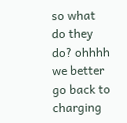so what do they do? ohhhh we better go back to charging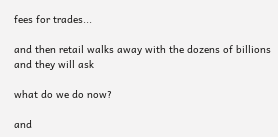fees for trades...

and then retail walks away with the dozens of billions and they will ask

what do we do now?

and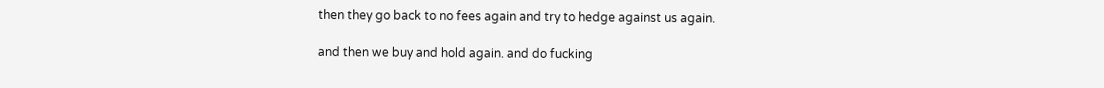then they go back to no fees again and try to hedge against us again.

and then we buy and hold again. and do fucking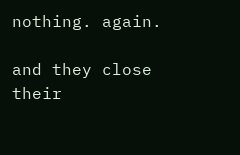nothing. again.

and they close their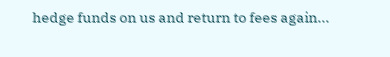hedge funds on us and return to fees again...